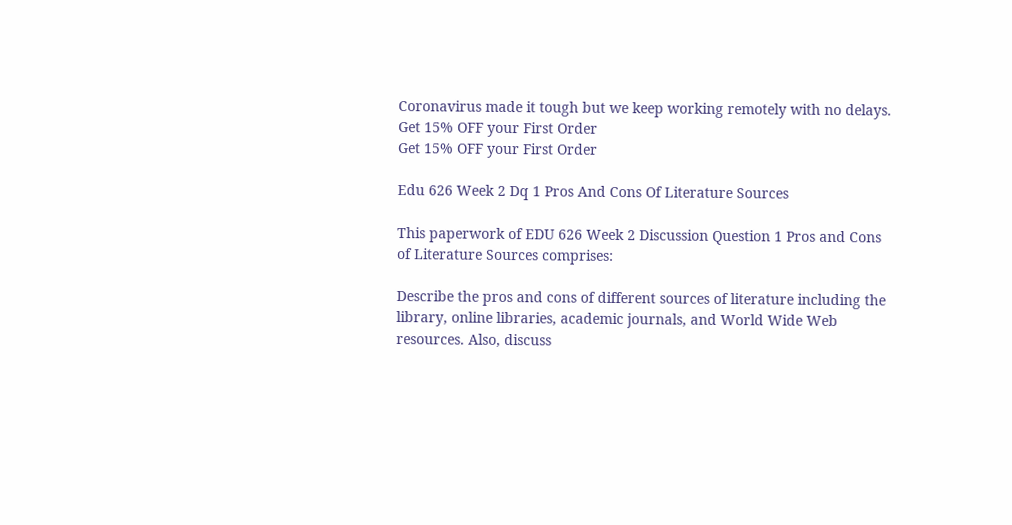Coronavirus made it tough but we keep working remotely with no delays. Get 15% OFF your First Order
Get 15% OFF your First Order

Edu 626 Week 2 Dq 1 Pros And Cons Of Literature Sources

This paperwork of EDU 626 Week 2 Discussion Question 1 Pros and Cons of Literature Sources comprises:

Describe the pros and cons of different sources of literature including the library, online libraries, academic journals, and World Wide Web resources. Also, discuss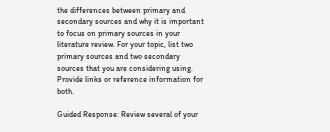the differences between primary and secondary sources and why it is important to focus on primary sources in your literature review. For your topic, list two primary sources and two secondary sources that you are considering using. Provide links or reference information for both.

Guided Response: Review several of your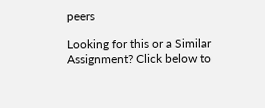peers

Looking for this or a Similar Assignment? Click below to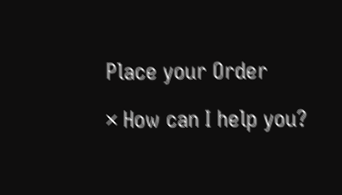Place your Order

× How can I help you?